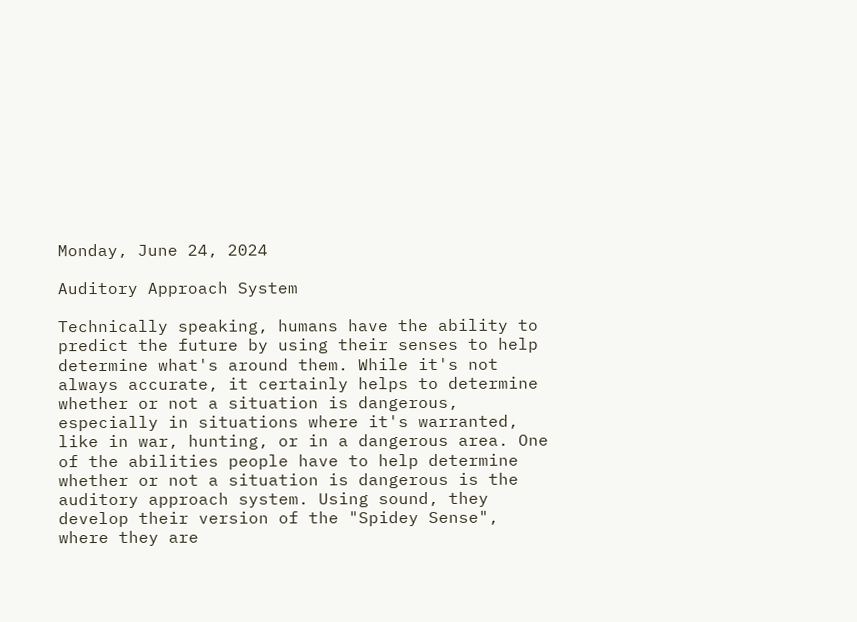Monday, June 24, 2024

Auditory Approach System

Technically speaking, humans have the ability to predict the future by using their senses to help determine what's around them. While it's not always accurate, it certainly helps to determine whether or not a situation is dangerous, especially in situations where it's warranted, like in war, hunting, or in a dangerous area. One of the abilities people have to help determine whether or not a situation is dangerous is the auditory approach system. Using sound, they develop their version of the "Spidey Sense", where they are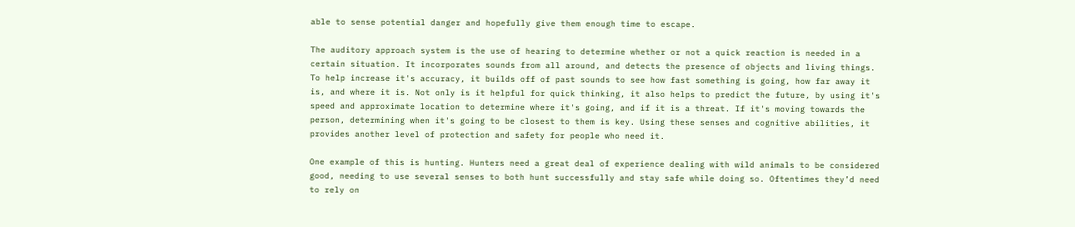able to sense potential danger and hopefully give them enough time to escape.

The auditory approach system is the use of hearing to determine whether or not a quick reaction is needed in a certain situation. It incorporates sounds from all around, and detects the presence of objects and living things. To help increase it's accuracy, it builds off of past sounds to see how fast something is going, how far away it is, and where it is. Not only is it helpful for quick thinking, it also helps to predict the future, by using it's speed and approximate location to determine where it's going, and if it is a threat. If it's moving towards the person, determining when it's going to be closest to them is key. Using these senses and cognitive abilities, it provides another level of protection and safety for people who need it.

One example of this is hunting. Hunters need a great deal of experience dealing with wild animals to be considered good, needing to use several senses to both hunt successfully and stay safe while doing so. Oftentimes they’d need to rely on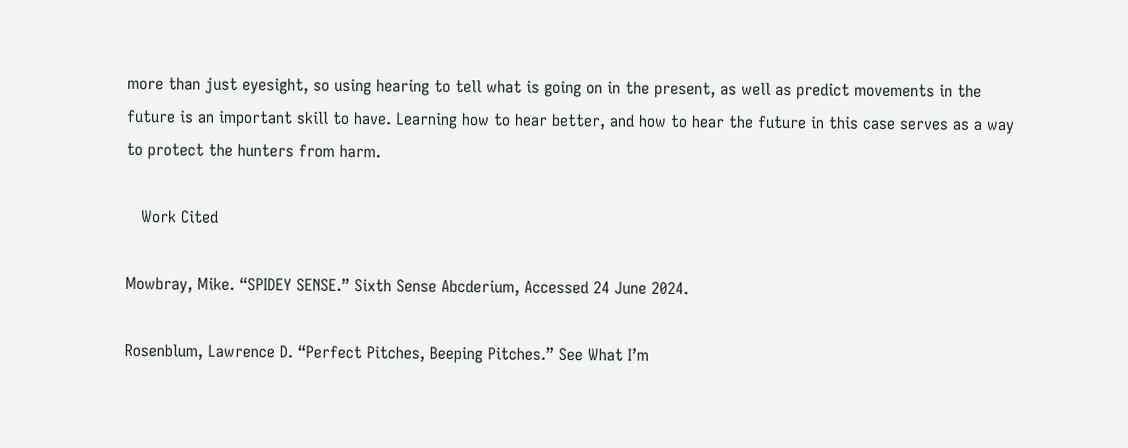more than just eyesight, so using hearing to tell what is going on in the present, as well as predict movements in the future is an important skill to have. Learning how to hear better, and how to hear the future in this case serves as a way to protect the hunters from harm.

   Work Cited

Mowbray, Mike. “SPIDEY SENSE.” Sixth Sense Abcderium, Accessed 24 June 2024.

Rosenblum, Lawrence D. “Perfect Pitches, Beeping Pitches.” See What I’m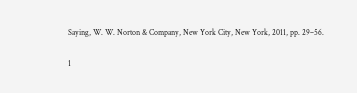Saying, W. W. Norton & Company, New York City, New York, 2011, pp. 29–56.

1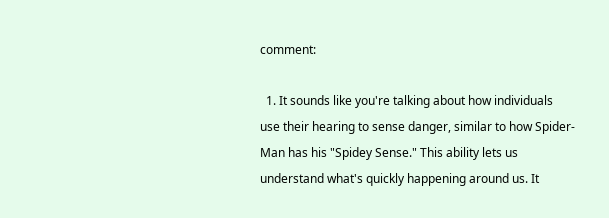comment:

  1. It sounds like you're talking about how individuals use their hearing to sense danger, similar to how Spider-Man has his "Spidey Sense." This ability lets us understand what's quickly happening around us. It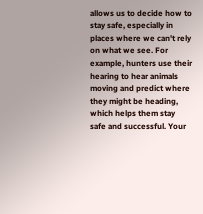allows us to decide how to stay safe, especially in places where we can't rely on what we see. For example, hunters use their hearing to hear animals moving and predict where they might be heading, which helps them stay safe and successful. Your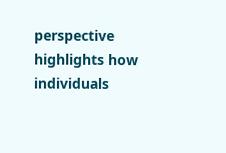perspective highlights how individuals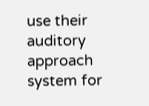use their auditory approach system for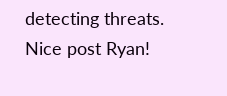detecting threats. Nice post Ryan!